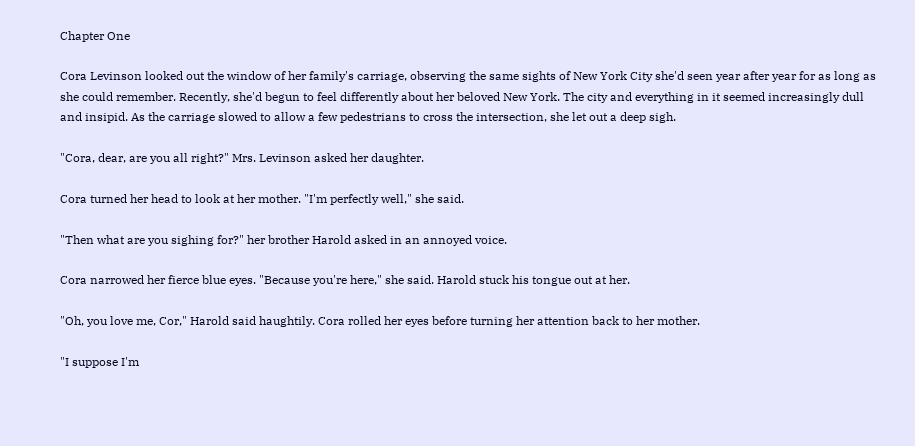Chapter One

Cora Levinson looked out the window of her family's carriage, observing the same sights of New York City she'd seen year after year for as long as she could remember. Recently, she'd begun to feel differently about her beloved New York. The city and everything in it seemed increasingly dull and insipid. As the carriage slowed to allow a few pedestrians to cross the intersection, she let out a deep sigh.

"Cora, dear, are you all right?" Mrs. Levinson asked her daughter.

Cora turned her head to look at her mother. "I'm perfectly well," she said.

"Then what are you sighing for?" her brother Harold asked in an annoyed voice.

Cora narrowed her fierce blue eyes. "Because you're here," she said. Harold stuck his tongue out at her.

"Oh, you love me, Cor," Harold said haughtily. Cora rolled her eyes before turning her attention back to her mother.

"I suppose I'm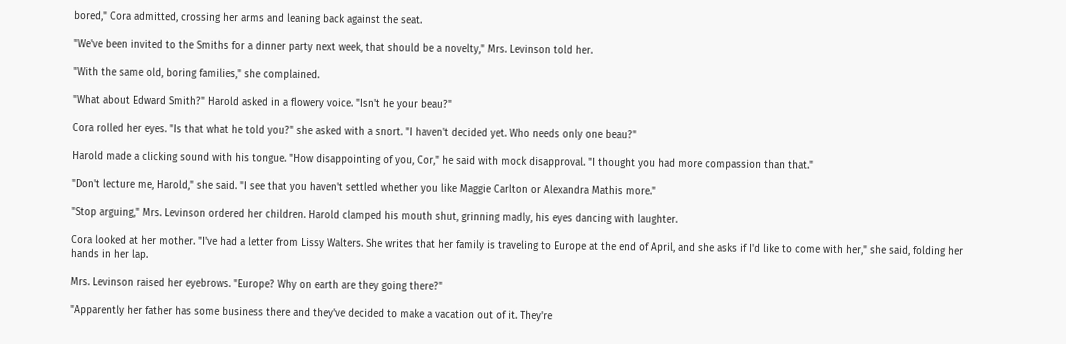bored," Cora admitted, crossing her arms and leaning back against the seat.

"We've been invited to the Smiths for a dinner party next week, that should be a novelty," Mrs. Levinson told her.

"With the same old, boring families," she complained.

"What about Edward Smith?" Harold asked in a flowery voice. "Isn't he your beau?"

Cora rolled her eyes. "Is that what he told you?" she asked with a snort. "I haven't decided yet. Who needs only one beau?"

Harold made a clicking sound with his tongue. "How disappointing of you, Cor," he said with mock disapproval. "I thought you had more compassion than that."

"Don't lecture me, Harold," she said. "I see that you haven't settled whether you like Maggie Carlton or Alexandra Mathis more."

"Stop arguing," Mrs. Levinson ordered her children. Harold clamped his mouth shut, grinning madly, his eyes dancing with laughter.

Cora looked at her mother. "I've had a letter from Lissy Walters. She writes that her family is traveling to Europe at the end of April, and she asks if I'd like to come with her," she said, folding her hands in her lap.

Mrs. Levinson raised her eyebrows. "Europe? Why on earth are they going there?"

"Apparently her father has some business there and they've decided to make a vacation out of it. They're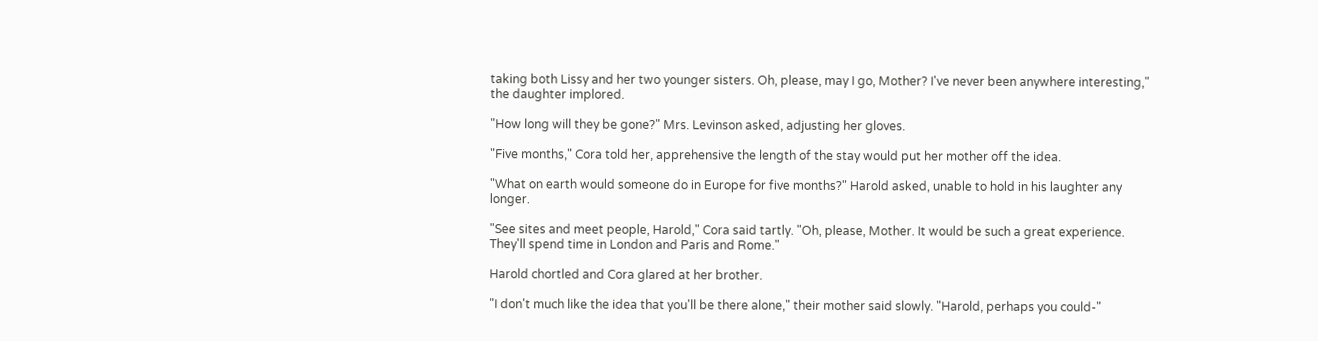taking both Lissy and her two younger sisters. Oh, please, may I go, Mother? I've never been anywhere interesting," the daughter implored.

"How long will they be gone?" Mrs. Levinson asked, adjusting her gloves.

"Five months," Cora told her, apprehensive the length of the stay would put her mother off the idea.

"What on earth would someone do in Europe for five months?" Harold asked, unable to hold in his laughter any longer.

"See sites and meet people, Harold," Cora said tartly. "Oh, please, Mother. It would be such a great experience. They'll spend time in London and Paris and Rome."

Harold chortled and Cora glared at her brother.

"I don't much like the idea that you'll be there alone," their mother said slowly. "Harold, perhaps you could-"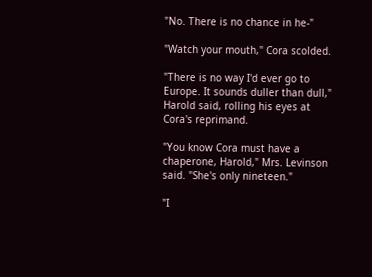"No. There is no chance in he-"

"Watch your mouth," Cora scolded.

"There is no way I'd ever go to Europe. It sounds duller than dull," Harold said, rolling his eyes at Cora's reprimand.

"You know Cora must have a chaperone, Harold," Mrs. Levinson said. "She's only nineteen."

"I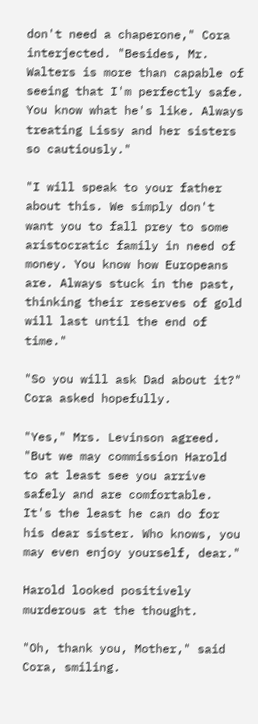don't need a chaperone," Cora interjected. "Besides, Mr. Walters is more than capable of seeing that I'm perfectly safe. You know what he's like. Always treating Lissy and her sisters so cautiously."

"I will speak to your father about this. We simply don't want you to fall prey to some aristocratic family in need of money. You know how Europeans are. Always stuck in the past, thinking their reserves of gold will last until the end of time."

"So you will ask Dad about it?" Cora asked hopefully.

"Yes," Mrs. Levinson agreed. "But we may commission Harold to at least see you arrive safely and are comfortable. It's the least he can do for his dear sister. Who knows, you may even enjoy yourself, dear."

Harold looked positively murderous at the thought.

"Oh, thank you, Mother," said Cora, smiling.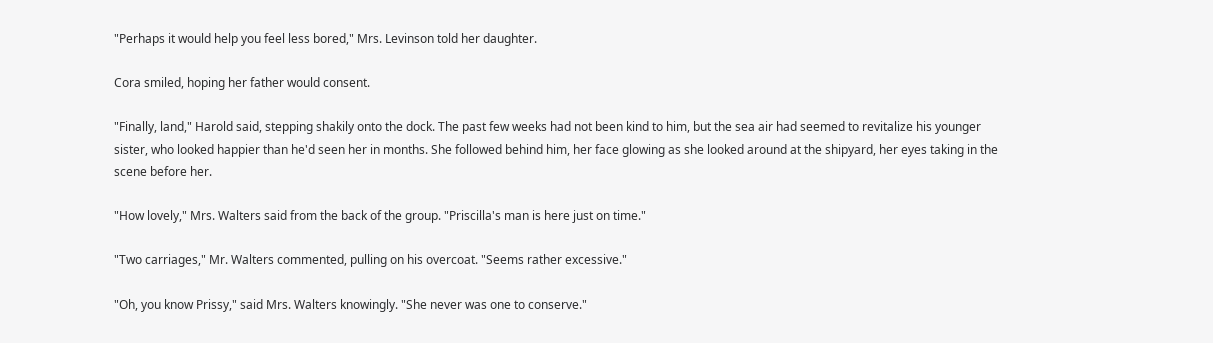"Perhaps it would help you feel less bored," Mrs. Levinson told her daughter.

Cora smiled, hoping her father would consent.

"Finally, land," Harold said, stepping shakily onto the dock. The past few weeks had not been kind to him, but the sea air had seemed to revitalize his younger sister, who looked happier than he'd seen her in months. She followed behind him, her face glowing as she looked around at the shipyard, her eyes taking in the scene before her.

"How lovely," Mrs. Walters said from the back of the group. "Priscilla's man is here just on time."

"Two carriages," Mr. Walters commented, pulling on his overcoat. "Seems rather excessive."

"Oh, you know Prissy," said Mrs. Walters knowingly. "She never was one to conserve."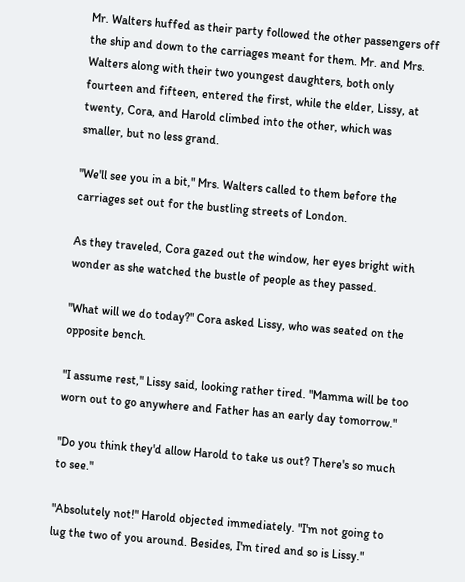Mr. Walters huffed as their party followed the other passengers off the ship and down to the carriages meant for them. Mr. and Mrs. Walters along with their two youngest daughters, both only fourteen and fifteen, entered the first, while the elder, Lissy, at twenty, Cora, and Harold climbed into the other, which was smaller, but no less grand.

"We'll see you in a bit," Mrs. Walters called to them before the carriages set out for the bustling streets of London.

As they traveled, Cora gazed out the window, her eyes bright with wonder as she watched the bustle of people as they passed.

"What will we do today?" Cora asked Lissy, who was seated on the opposite bench.

"I assume rest," Lissy said, looking rather tired. "Mamma will be too worn out to go anywhere and Father has an early day tomorrow."

"Do you think they'd allow Harold to take us out? There's so much to see."

"Absolutely not!" Harold objected immediately. "I'm not going to lug the two of you around. Besides, I'm tired and so is Lissy."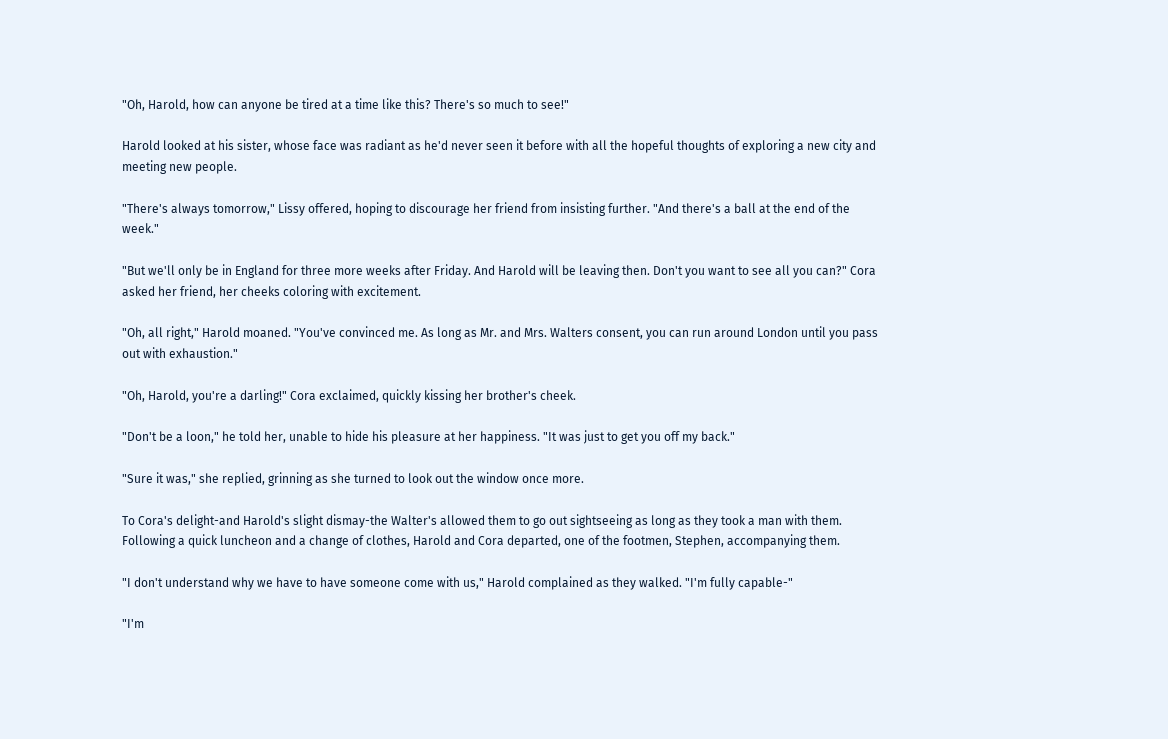"Oh, Harold, how can anyone be tired at a time like this? There's so much to see!"

Harold looked at his sister, whose face was radiant as he'd never seen it before with all the hopeful thoughts of exploring a new city and meeting new people.

"There's always tomorrow," Lissy offered, hoping to discourage her friend from insisting further. "And there's a ball at the end of the week."

"But we'll only be in England for three more weeks after Friday. And Harold will be leaving then. Don't you want to see all you can?" Cora asked her friend, her cheeks coloring with excitement.

"Oh, all right," Harold moaned. "You've convinced me. As long as Mr. and Mrs. Walters consent, you can run around London until you pass out with exhaustion."

"Oh, Harold, you're a darling!" Cora exclaimed, quickly kissing her brother's cheek.

"Don't be a loon," he told her, unable to hide his pleasure at her happiness. "It was just to get you off my back."

"Sure it was," she replied, grinning as she turned to look out the window once more.

To Cora's delight-and Harold's slight dismay-the Walter's allowed them to go out sightseeing as long as they took a man with them. Following a quick luncheon and a change of clothes, Harold and Cora departed, one of the footmen, Stephen, accompanying them.

"I don't understand why we have to have someone come with us," Harold complained as they walked. "I'm fully capable-"

"I'm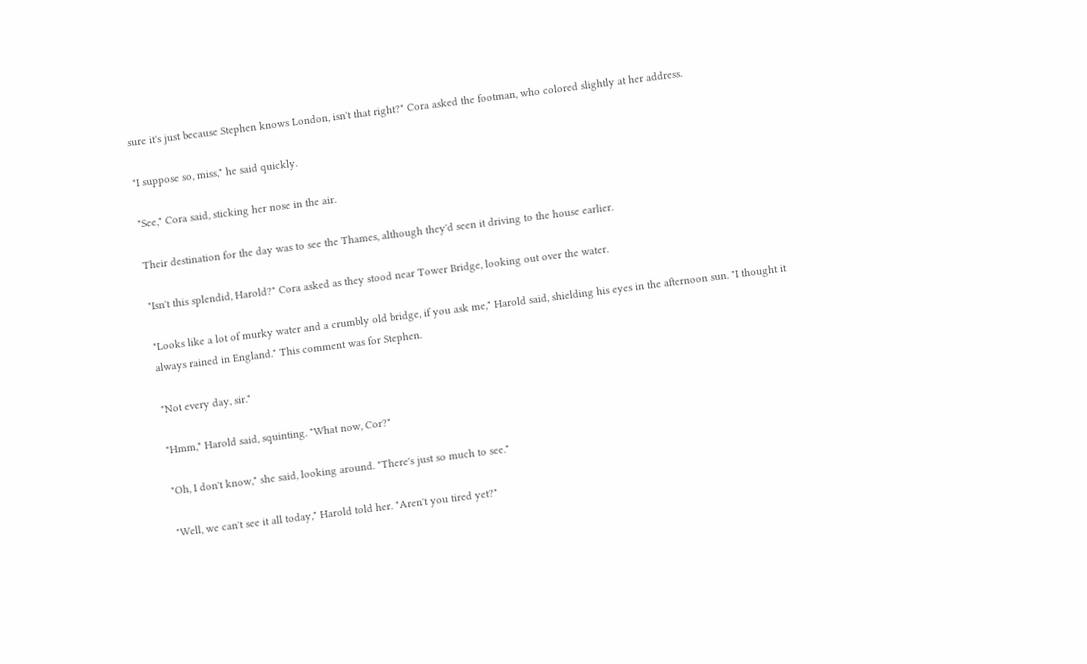sure it's just because Stephen knows London, isn't that right?" Cora asked the footman, who colored slightly at her address.

"I suppose so, miss," he said quickly.

"See," Cora said, sticking her nose in the air.

Their destination for the day was to see the Thames, although they'd seen it driving to the house earlier.

"Isn't this splendid, Harold?" Cora asked as they stood near Tower Bridge, looking out over the water.

"Looks like a lot of murky water and a crumbly old bridge, if you ask me," Harold said, shielding his eyes in the afternoon sun. "I thought it always rained in England." This comment was for Stephen.

"Not every day, sir."

"Hmm," Harold said, squinting. "What now, Cor?"

"Oh, I don't know," she said, looking around. "There's just so much to see."

"Well, we can't see it all today," Harold told her. "Aren't you tired yet?"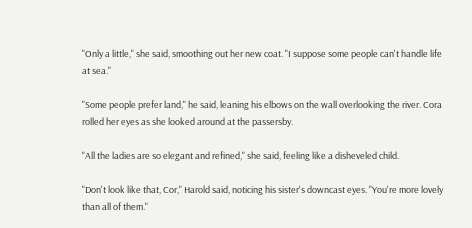"Only a little," she said, smoothing out her new coat. "I suppose some people can't handle life at sea."

"Some people prefer land," he said, leaning his elbows on the wall overlooking the river. Cora rolled her eyes as she looked around at the passersby.

"All the ladies are so elegant and refined," she said, feeling like a disheveled child.

"Don't look like that, Cor," Harold said, noticing his sister's downcast eyes. "You're more lovely than all of them."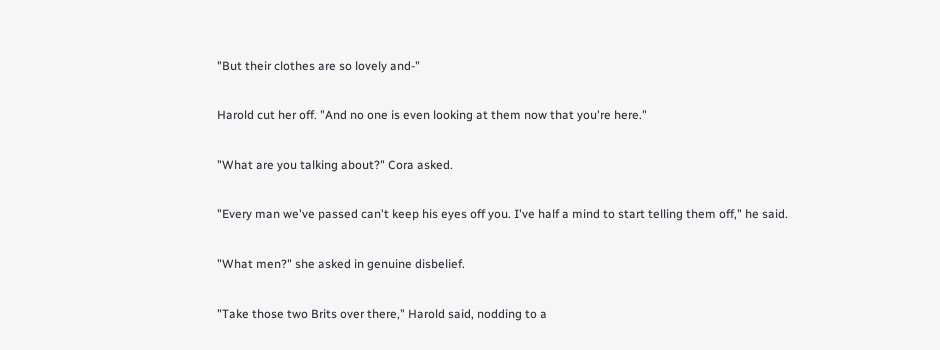"But their clothes are so lovely and-"

Harold cut her off. "And no one is even looking at them now that you're here."

"What are you talking about?" Cora asked.

"Every man we've passed can't keep his eyes off you. I've half a mind to start telling them off," he said.

"What men?" she asked in genuine disbelief.

"Take those two Brits over there," Harold said, nodding to a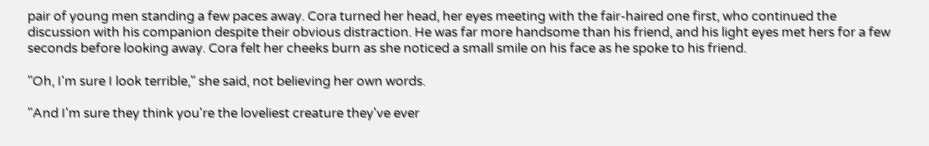pair of young men standing a few paces away. Cora turned her head, her eyes meeting with the fair-haired one first, who continued the discussion with his companion despite their obvious distraction. He was far more handsome than his friend, and his light eyes met hers for a few seconds before looking away. Cora felt her cheeks burn as she noticed a small smile on his face as he spoke to his friend.

"Oh, I'm sure I look terrible," she said, not believing her own words.

"And I'm sure they think you're the loveliest creature they've ever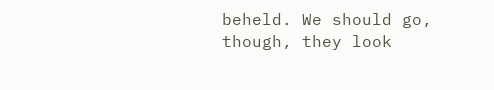beheld. We should go, though, they look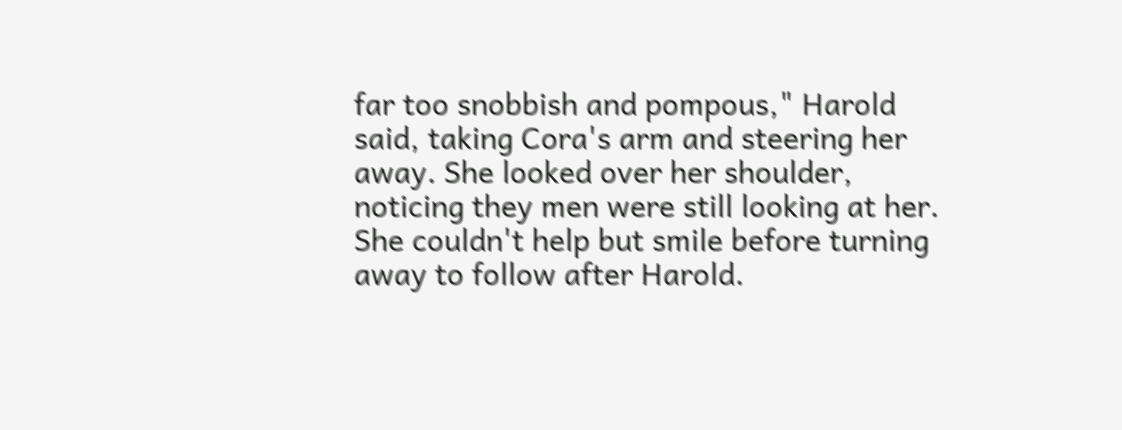far too snobbish and pompous," Harold said, taking Cora's arm and steering her away. She looked over her shoulder, noticing they men were still looking at her. She couldn't help but smile before turning away to follow after Harold.